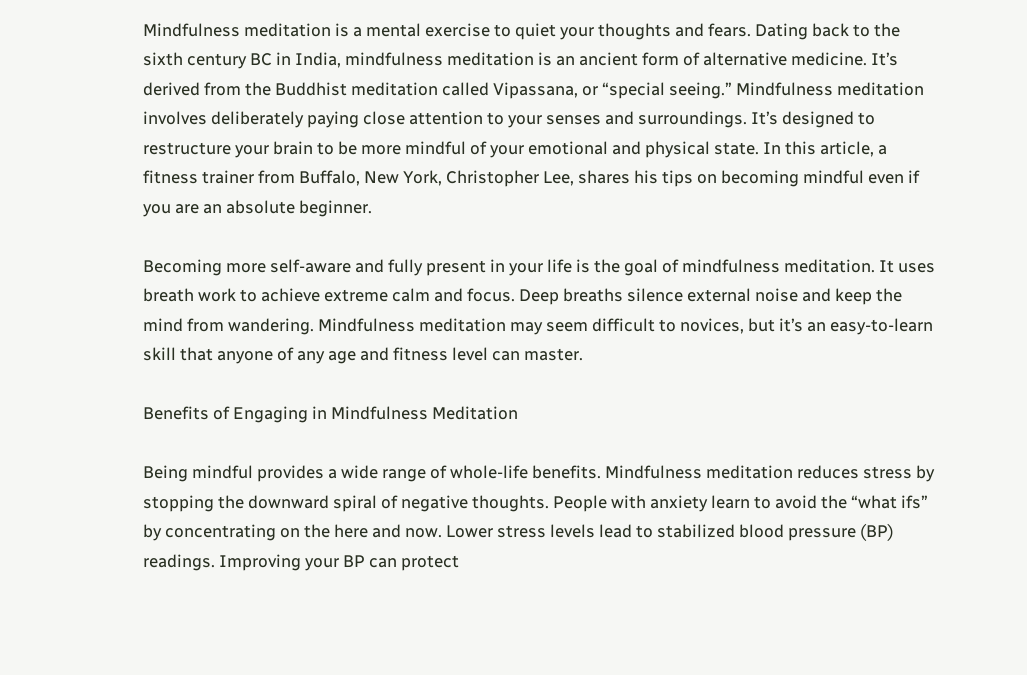Mindfulness meditation is a mental exercise to quiet your thoughts and fears. Dating back to the sixth century BC in India, mindfulness meditation is an ancient form of alternative medicine. It’s derived from the Buddhist meditation called Vipassana, or “special seeing.” Mindfulness meditation involves deliberately paying close attention to your senses and surroundings. It’s designed to restructure your brain to be more mindful of your emotional and physical state. In this article, a fitness trainer from Buffalo, New York, Christopher Lee, shares his tips on becoming mindful even if you are an absolute beginner.

Becoming more self-aware and fully present in your life is the goal of mindfulness meditation. It uses breath work to achieve extreme calm and focus. Deep breaths silence external noise and keep the mind from wandering. Mindfulness meditation may seem difficult to novices, but it’s an easy-to-learn skill that anyone of any age and fitness level can master.

Benefits of Engaging in Mindfulness Meditation

Being mindful provides a wide range of whole-life benefits. Mindfulness meditation reduces stress by stopping the downward spiral of negative thoughts. People with anxiety learn to avoid the “what ifs” by concentrating on the here and now. Lower stress levels lead to stabilized blood pressure (BP) readings. Improving your BP can protect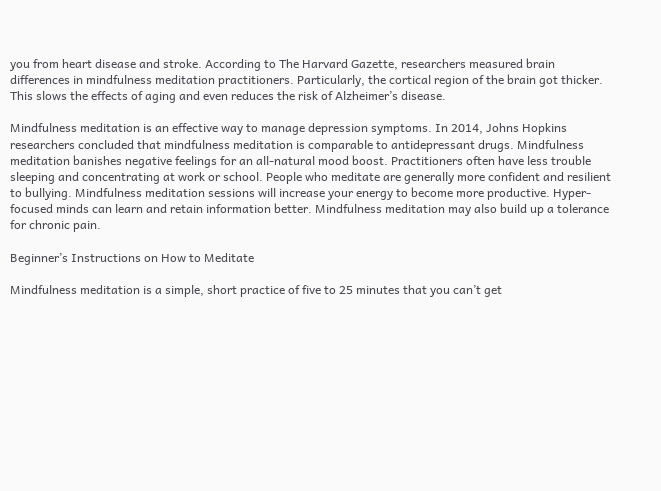you from heart disease and stroke. According to The Harvard Gazette, researchers measured brain differences in mindfulness meditation practitioners. Particularly, the cortical region of the brain got thicker. This slows the effects of aging and even reduces the risk of Alzheimer’s disease.

Mindfulness meditation is an effective way to manage depression symptoms. In 2014, Johns Hopkins researchers concluded that mindfulness meditation is comparable to antidepressant drugs. Mindfulness meditation banishes negative feelings for an all-natural mood boost. Practitioners often have less trouble sleeping and concentrating at work or school. People who meditate are generally more confident and resilient to bullying. Mindfulness meditation sessions will increase your energy to become more productive. Hyper-focused minds can learn and retain information better. Mindfulness meditation may also build up a tolerance for chronic pain.

Beginner’s Instructions on How to Meditate

Mindfulness meditation is a simple, short practice of five to 25 minutes that you can’t get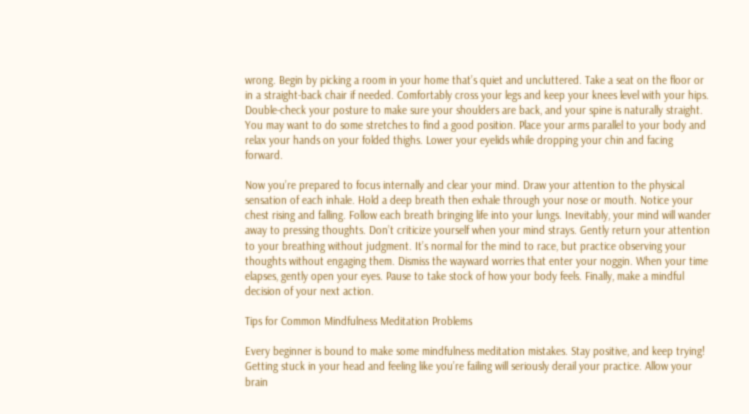wrong. Begin by picking a room in your home that’s quiet and uncluttered. Take a seat on the floor or in a straight-back chair if needed. Comfortably cross your legs and keep your knees level with your hips. Double-check your posture to make sure your shoulders are back, and your spine is naturally straight. You may want to do some stretches to find a good position. Place your arms parallel to your body and relax your hands on your folded thighs. Lower your eyelids while dropping your chin and facing forward.

Now you’re prepared to focus internally and clear your mind. Draw your attention to the physical sensation of each inhale. Hold a deep breath then exhale through your nose or mouth. Notice your chest rising and falling. Follow each breath bringing life into your lungs. Inevitably, your mind will wander away to pressing thoughts. Don’t criticize yourself when your mind strays. Gently return your attention to your breathing without judgment. It’s normal for the mind to race, but practice observing your thoughts without engaging them. Dismiss the wayward worries that enter your noggin. When your time elapses, gently open your eyes. Pause to take stock of how your body feels. Finally, make a mindful decision of your next action.

Tips for Common Mindfulness Meditation Problems

Every beginner is bound to make some mindfulness meditation mistakes. Stay positive, and keep trying! Getting stuck in your head and feeling like you’re failing will seriously derail your practice. Allow your brain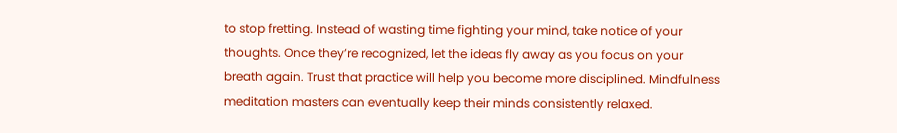to stop fretting. Instead of wasting time fighting your mind, take notice of your thoughts. Once they’re recognized, let the ideas fly away as you focus on your breath again. Trust that practice will help you become more disciplined. Mindfulness meditation masters can eventually keep their minds consistently relaxed.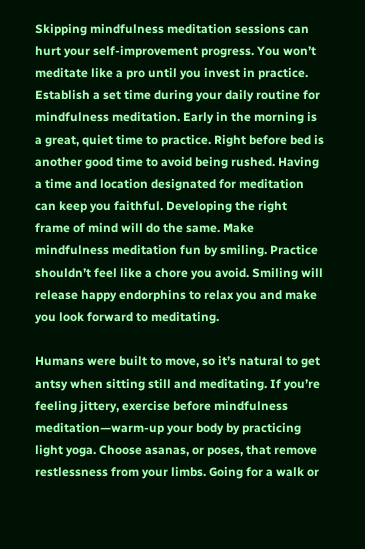Skipping mindfulness meditation sessions can hurt your self-improvement progress. You won’t meditate like a pro until you invest in practice. Establish a set time during your daily routine for mindfulness meditation. Early in the morning is a great, quiet time to practice. Right before bed is another good time to avoid being rushed. Having a time and location designated for meditation can keep you faithful. Developing the right frame of mind will do the same. Make mindfulness meditation fun by smiling. Practice shouldn’t feel like a chore you avoid. Smiling will release happy endorphins to relax you and make you look forward to meditating.

Humans were built to move, so it’s natural to get antsy when sitting still and meditating. If you’re feeling jittery, exercise before mindfulness meditation—warm-up your body by practicing light yoga. Choose asanas, or poses, that remove restlessness from your limbs. Going for a walk or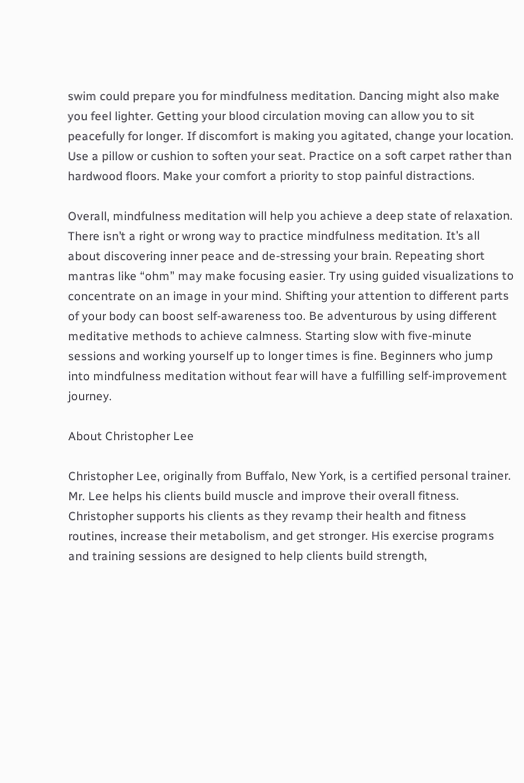swim could prepare you for mindfulness meditation. Dancing might also make you feel lighter. Getting your blood circulation moving can allow you to sit peacefully for longer. If discomfort is making you agitated, change your location. Use a pillow or cushion to soften your seat. Practice on a soft carpet rather than hardwood floors. Make your comfort a priority to stop painful distractions.

Overall, mindfulness meditation will help you achieve a deep state of relaxation. There isn’t a right or wrong way to practice mindfulness meditation. It’s all about discovering inner peace and de-stressing your brain. Repeating short mantras like “ohm” may make focusing easier. Try using guided visualizations to concentrate on an image in your mind. Shifting your attention to different parts of your body can boost self-awareness too. Be adventurous by using different meditative methods to achieve calmness. Starting slow with five-minute sessions and working yourself up to longer times is fine. Beginners who jump into mindfulness meditation without fear will have a fulfilling self-improvement journey.

About Christopher Lee

Christopher Lee, originally from Buffalo, New York, is a certified personal trainer. Mr. Lee helps his clients build muscle and improve their overall fitness. Christopher supports his clients as they revamp their health and fitness routines, increase their metabolism, and get stronger. His exercise programs and training sessions are designed to help clients build strength,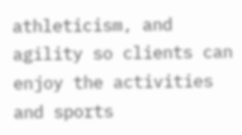athleticism, and agility so clients can enjoy the activities and sports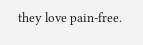they love pain-free.